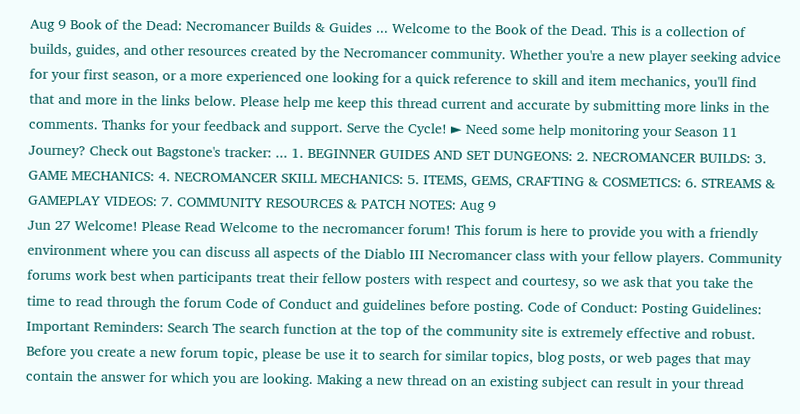Aug 9 Book of the Dead: Necromancer Builds & Guides ... Welcome to the Book of the Dead. This is a collection of builds, guides, and other resources created by the Necromancer community. Whether you're a new player seeking advice for your first season, or a more experienced one looking for a quick reference to skill and item mechanics, you'll find that and more in the links below. Please help me keep this thread current and accurate by submitting more links in the comments. Thanks for your feedback and support. Serve the Cycle! ► Need some help monitoring your Season 11 Journey? Check out Bagstone's tracker: ... 1. BEGINNER GUIDES AND SET DUNGEONS: 2. NECROMANCER BUILDS: 3. GAME MECHANICS: 4. NECROMANCER SKILL MECHANICS: 5. ITEMS, GEMS, CRAFTING & COSMETICS: 6. STREAMS & GAMEPLAY VIDEOS: 7. COMMUNITY RESOURCES & PATCH NOTES: Aug 9
Jun 27 Welcome! Please Read Welcome to the necromancer forum! This forum is here to provide you with a friendly environment where you can discuss all aspects of the Diablo III Necromancer class with your fellow players. Community forums work best when participants treat their fellow posters with respect and courtesy, so we ask that you take the time to read through the forum Code of Conduct and guidelines before posting. Code of Conduct: Posting Guidelines: Important Reminders: Search The search function at the top of the community site is extremely effective and robust. Before you create a new forum topic, please be use it to search for similar topics, blog posts, or web pages that may contain the answer for which you are looking. Making a new thread on an existing subject can result in your thread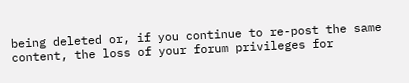being deleted or, if you continue to re-post the same content, the loss of your forum privileges for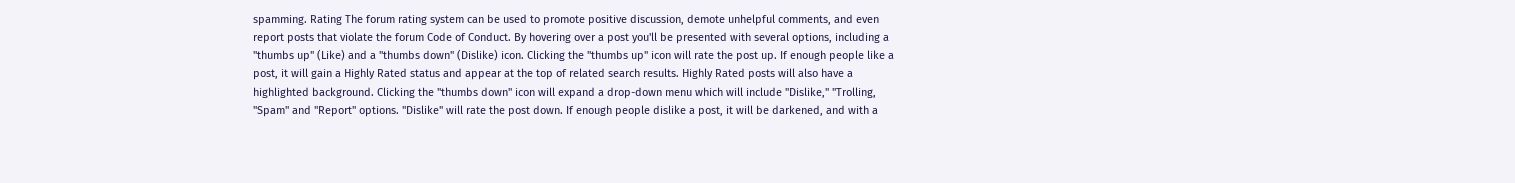spamming. Rating The forum rating system can be used to promote positive discussion, demote unhelpful comments, and even report posts that violate the forum Code of Conduct. By hovering over a post you'll be presented with several options, including a "thumbs up" (Like) and a "thumbs down" (Dislike) icon. Clicking the "thumbs up" icon will rate the post up. If enough people like a post, it will gain a Highly Rated status and appear at the top of related search results. Highly Rated posts will also have a highlighted background. Clicking the "thumbs down" icon will expand a drop-down menu which will include "Dislike," "Trolling, "Spam" and "Report" options. "Dislike" will rate the post down. If enough people dislike a post, it will be darkened, and with a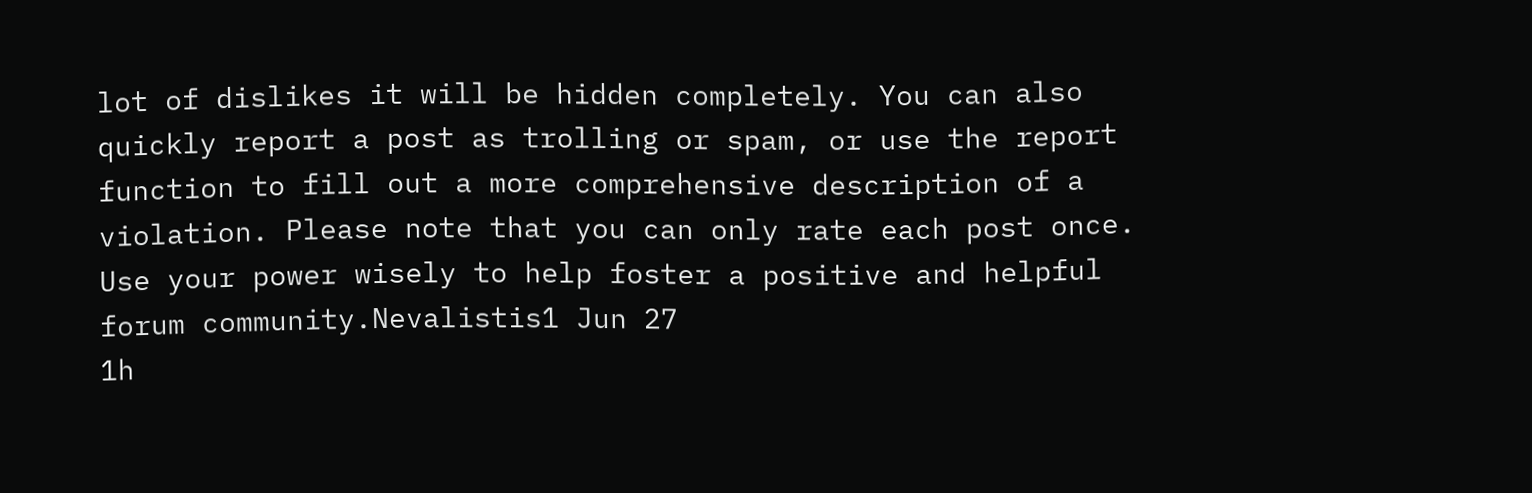lot of dislikes it will be hidden completely. You can also quickly report a post as trolling or spam, or use the report function to fill out a more comprehensive description of a violation. Please note that you can only rate each post once. Use your power wisely to help foster a positive and helpful forum community.Nevalistis1 Jun 27
1h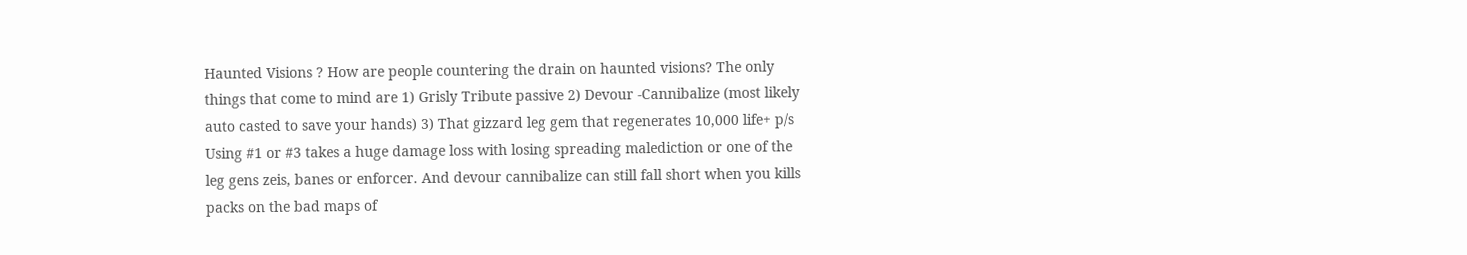Haunted Visions ? How are people countering the drain on haunted visions? The only things that come to mind are 1) Grisly Tribute passive 2) Devour -Cannibalize (most likely auto casted to save your hands) 3) That gizzard leg gem that regenerates 10,000 life+ p/s Using #1 or #3 takes a huge damage loss with losing spreading malediction or one of the leg gens zeis, banes or enforcer. And devour cannibalize can still fall short when you kills packs on the bad maps of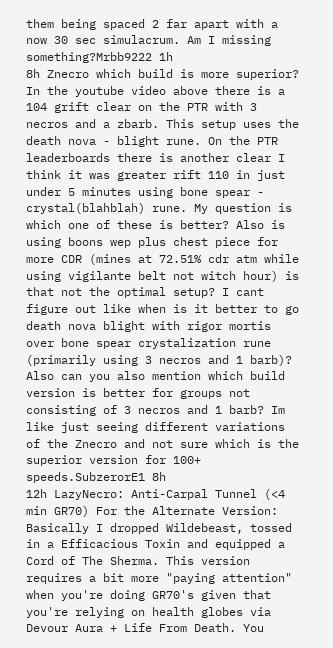them being spaced 2 far apart with a now 30 sec simulacrum. Am I missing something?Mrbb9222 1h
8h Znecro which build is more superior? In the youtube video above there is a 104 grift clear on the PTR with 3 necros and a zbarb. This setup uses the death nova - blight rune. On the PTR leaderboards there is another clear I think it was greater rift 110 in just under 5 minutes using bone spear - crystal(blahblah) rune. My question is which one of these is better? Also is using boons wep plus chest piece for more CDR (mines at 72.51% cdr atm while using vigilante belt not witch hour) is that not the optimal setup? I cant figure out like when is it better to go death nova blight with rigor mortis over bone spear crystalization rune (primarily using 3 necros and 1 barb)? Also can you also mention which build version is better for groups not consisting of 3 necros and 1 barb? Im like just seeing different variations of the Znecro and not sure which is the superior version for 100+ speeds.SubzerorE1 8h
12h LazyNecro: Anti-Carpal Tunnel (<4 min GR70) For the Alternate Version: Basically I dropped Wildebeast, tossed in a Efficacious Toxin and equipped a Cord of The Sherma. This version requires a bit more "paying attention" when you're doing GR70's given that you're relying on health globes via Devour Aura + Life From Death. You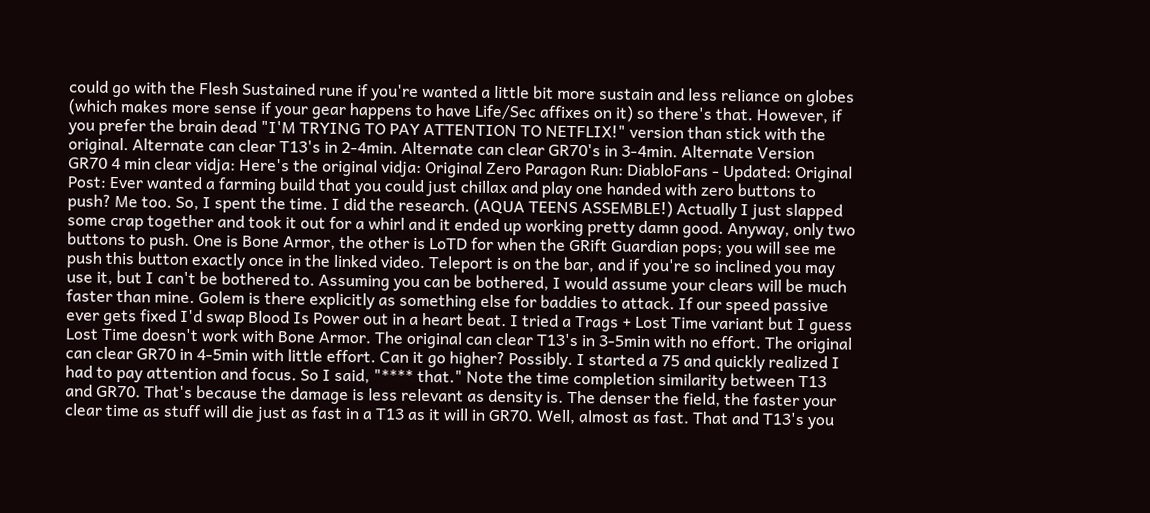could go with the Flesh Sustained rune if you're wanted a little bit more sustain and less reliance on globes (which makes more sense if your gear happens to have Life/Sec affixes on it) so there's that. However, if you prefer the brain dead "I'M TRYING TO PAY ATTENTION TO NETFLIX!" version than stick with the original. Alternate can clear T13's in 2-4min. Alternate can clear GR70's in 3-4min. Alternate Version GR70 4 min clear vidja: Here's the original vidja: Original Zero Paragon Run: DiabloFans - Updated: Original Post: Ever wanted a farming build that you could just chillax and play one handed with zero buttons to push? Me too. So, I spent the time. I did the research. (AQUA TEENS ASSEMBLE!) Actually I just slapped some crap together and took it out for a whirl and it ended up working pretty damn good. Anyway, only two buttons to push. One is Bone Armor, the other is LoTD for when the GRift Guardian pops; you will see me push this button exactly once in the linked video. Teleport is on the bar, and if you're so inclined you may use it, but I can't be bothered to. Assuming you can be bothered, I would assume your clears will be much faster than mine. Golem is there explicitly as something else for baddies to attack. If our speed passive ever gets fixed I'd swap Blood Is Power out in a heart beat. I tried a Trags + Lost Time variant but I guess Lost Time doesn't work with Bone Armor. The original can clear T13's in 3-5min with no effort. The original can clear GR70 in 4-5min with little effort. Can it go higher? Possibly. I started a 75 and quickly realized I had to pay attention and focus. So I said, "**** that." Note the time completion similarity between T13 and GR70. That's because the damage is less relevant as density is. The denser the field, the faster your clear time as stuff will die just as fast in a T13 as it will in GR70. Well, almost as fast. That and T13's you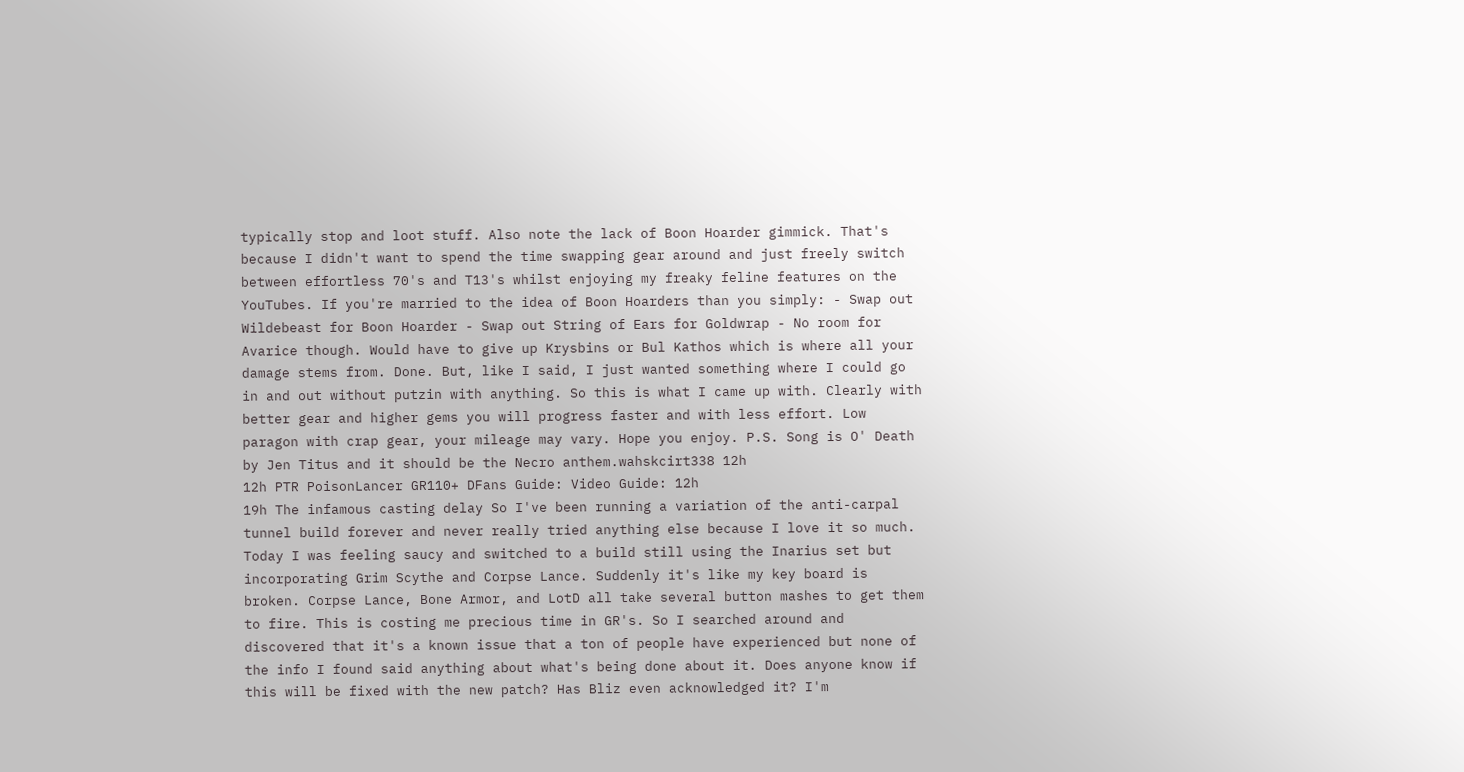typically stop and loot stuff. Also note the lack of Boon Hoarder gimmick. That's because I didn't want to spend the time swapping gear around and just freely switch between effortless 70's and T13's whilst enjoying my freaky feline features on the YouTubes. If you're married to the idea of Boon Hoarders than you simply: - Swap out Wildebeast for Boon Hoarder - Swap out String of Ears for Goldwrap - No room for Avarice though. Would have to give up Krysbins or Bul Kathos which is where all your damage stems from. Done. But, like I said, I just wanted something where I could go in and out without putzin with anything. So this is what I came up with. Clearly with better gear and higher gems you will progress faster and with less effort. Low paragon with crap gear, your mileage may vary. Hope you enjoy. P.S. Song is O' Death by Jen Titus and it should be the Necro anthem.wahskcirt338 12h
12h PTR PoisonLancer GR110+ DFans Guide: Video Guide: 12h
19h The infamous casting delay So I've been running a variation of the anti-carpal tunnel build forever and never really tried anything else because I love it so much. Today I was feeling saucy and switched to a build still using the Inarius set but incorporating Grim Scythe and Corpse Lance. Suddenly it's like my key board is broken. Corpse Lance, Bone Armor, and LotD all take several button mashes to get them to fire. This is costing me precious time in GR's. So I searched around and discovered that it's a known issue that a ton of people have experienced but none of the info I found said anything about what's being done about it. Does anyone know if this will be fixed with the new patch? Has Bliz even acknowledged it? I'm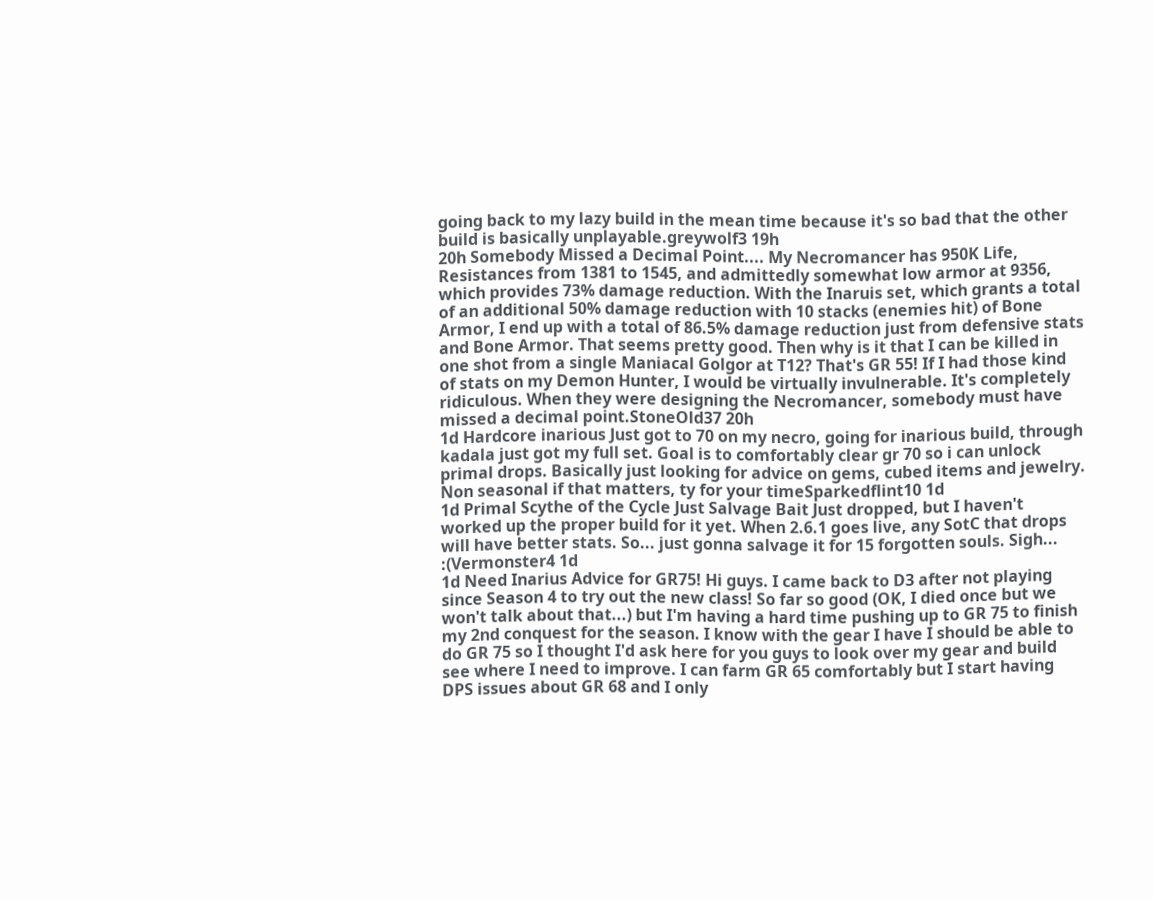going back to my lazy build in the mean time because it's so bad that the other build is basically unplayable.greywolf3 19h
20h Somebody Missed a Decimal Point.... My Necromancer has 950K Life, Resistances from 1381 to 1545, and admittedly somewhat low armor at 9356, which provides 73% damage reduction. With the Inaruis set, which grants a total of an additional 50% damage reduction with 10 stacks (enemies hit) of Bone Armor, I end up with a total of 86.5% damage reduction just from defensive stats and Bone Armor. That seems pretty good. Then why is it that I can be killed in one shot from a single Maniacal Golgor at T12? That's GR 55! If I had those kind of stats on my Demon Hunter, I would be virtually invulnerable. It's completely ridiculous. When they were designing the Necromancer, somebody must have missed a decimal point.StoneOld37 20h
1d Hardcore inarious Just got to 70 on my necro, going for inarious build, through kadala just got my full set. Goal is to comfortably clear gr 70 so i can unlock primal drops. Basically just looking for advice on gems, cubed items and jewelry. Non seasonal if that matters, ty for your timeSparkedflint10 1d
1d Primal Scythe of the Cycle Just Salvage Bait Just dropped, but I haven't worked up the proper build for it yet. When 2.6.1 goes live, any SotC that drops will have better stats. So... just gonna salvage it for 15 forgotten souls. Sigh... :(Vermonster4 1d
1d Need Inarius Advice for GR75! Hi guys. I came back to D3 after not playing since Season 4 to try out the new class! So far so good (OK, I died once but we won't talk about that...) but I'm having a hard time pushing up to GR 75 to finish my 2nd conquest for the season. I know with the gear I have I should be able to do GR 75 so I thought I'd ask here for you guys to look over my gear and build see where I need to improve. I can farm GR 65 comfortably but I start having DPS issues about GR 68 and I only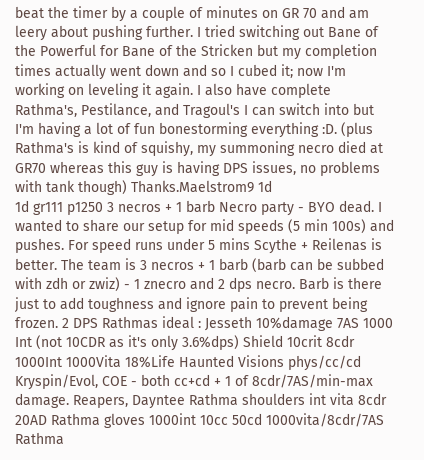beat the timer by a couple of minutes on GR 70 and am leery about pushing further. I tried switching out Bane of the Powerful for Bane of the Stricken but my completion times actually went down and so I cubed it; now I'm working on leveling it again. I also have complete Rathma's, Pestilance, and Tragoul's I can switch into but I'm having a lot of fun bonestorming everything :D. (plus Rathma's is kind of squishy, my summoning necro died at GR70 whereas this guy is having DPS issues, no problems with tank though) Thanks.Maelstrom9 1d
1d gr111 p1250 3 necros + 1 barb Necro party - BYO dead. I wanted to share our setup for mid speeds (5 min 100s) and pushes. For speed runs under 5 mins Scythe + Reilenas is better. The team is 3 necros + 1 barb (barb can be subbed with zdh or zwiz) - 1 znecro and 2 dps necro. Barb is there just to add toughness and ignore pain to prevent being frozen. 2 DPS Rathmas ideal : Jesseth 10%damage 7AS 1000 Int (not 10CDR as it's only 3.6%dps) Shield 10crit 8cdr 1000Int 1000Vita 18%Life Haunted Visions phys/cc/cd Kryspin/Evol, COE - both cc+cd + 1 of 8cdr/7AS/min-max damage. Reapers, Dayntee Rathma shoulders int vita 8cdr 20AD Rathma gloves 1000int 10cc 50cd 1000vita/8cdr/7AS Rathma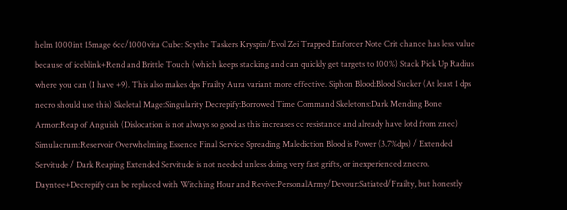helm 1000int 15mage 6cc/1000vita Cube: Scythe Taskers Kryspin/Evol Zei Trapped Enforcer Note Crit chance has less value because of iceblink+Rend and Brittle Touch (which keeps stacking and can quickly get targets to 100%) Stack Pick Up Radius where you can (I have +9). This also makes dps Frailty Aura variant more effective. Siphon Blood:Blood Sucker (At least 1 dps necro should use this) Skeletal Mage:Singularity Decrepify:Borrowed Time Command Skeletons:Dark Mending Bone Armor:Reap of Anguish (Dislocation is not always so good as this increases cc resistance and already have lotd from znec) Simulacrum:Reservoir Overwhelming Essence Final Service Spreading Malediction Blood is Power (3.7%dps) / Extended Servitude / Dark Reaping Extended Servitude is not needed unless doing very fast grifts, or inexperienced znecro. Dayntee+Decrepify can be replaced with Witching Hour and Revive:PersonalArmy/Devour:Satiated/Frailty, but honestly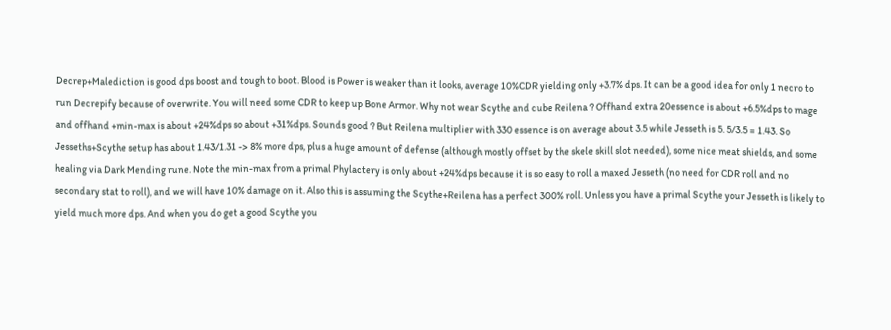Decrep+Malediction is good dps boost and tough to boot. Blood is Power is weaker than it looks, average 10%CDR yielding only +3.7% dps. It can be a good idea for only 1 necro to run Decrepify because of overwrite. You will need some CDR to keep up Bone Armor. Why not wear Scythe and cube Reilena ? Offhand extra 20essence is about +6.5%dps to mage and offhand +min-max is about +24%dps so about +31%dps. Sounds good ? But Reilena multiplier with 330 essence is on average about 3.5 while Jesseth is 5. 5/3.5 = 1.43. So Jesseths+Scythe setup has about 1.43/1.31 -> 8% more dps, plus a huge amount of defense (although mostly offset by the skele skill slot needed), some nice meat shields, and some healing via Dark Mending rune. Note the min-max from a primal Phylactery is only about +24%dps because it is so easy to roll a maxed Jesseth (no need for CDR roll and no secondary stat to roll), and we will have 10% damage on it. Also this is assuming the Scythe+Reilena has a perfect 300% roll. Unless you have a primal Scythe your Jesseth is likely to yield much more dps. And when you do get a good Scythe you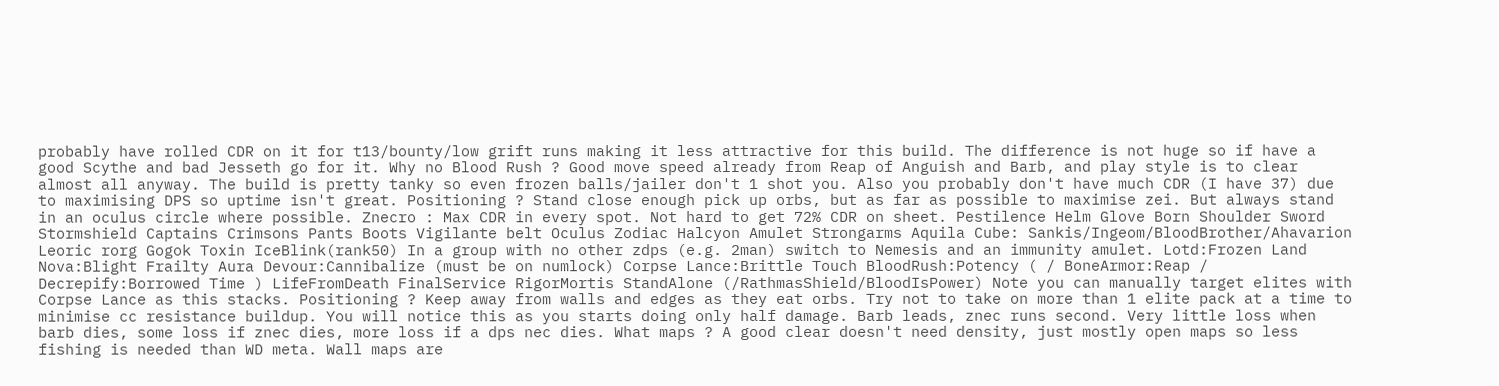probably have rolled CDR on it for t13/bounty/low grift runs making it less attractive for this build. The difference is not huge so if have a good Scythe and bad Jesseth go for it. Why no Blood Rush ? Good move speed already from Reap of Anguish and Barb, and play style is to clear almost all anyway. The build is pretty tanky so even frozen balls/jailer don't 1 shot you. Also you probably don't have much CDR (I have 37) due to maximising DPS so uptime isn't great. Positioning ? Stand close enough pick up orbs, but as far as possible to maximise zei. But always stand in an oculus circle where possible. Znecro : Max CDR in every spot. Not hard to get 72% CDR on sheet. Pestilence Helm Glove Born Shoulder Sword Stormshield Captains Crimsons Pants Boots Vigilante belt Oculus Zodiac Halcyon Amulet Strongarms Aquila Cube: Sankis/Ingeom/BloodBrother/Ahavarion Leoric rorg Gogok Toxin IceBlink(rank50) In a group with no other zdps (e.g. 2man) switch to Nemesis and an immunity amulet. Lotd:Frozen Land Nova:Blight Frailty Aura Devour:Cannibalize (must be on numlock) Corpse Lance:Brittle Touch BloodRush:Potency ( / BoneArmor:Reap / Decrepify:Borrowed Time ) LifeFromDeath FinalService RigorMortis StandAlone (/RathmasShield/BloodIsPower) Note you can manually target elites with Corpse Lance as this stacks. Positioning ? Keep away from walls and edges as they eat orbs. Try not to take on more than 1 elite pack at a time to minimise cc resistance buildup. You will notice this as you starts doing only half damage. Barb leads, znec runs second. Very little loss when barb dies, some loss if znec dies, more loss if a dps nec dies. What maps ? A good clear doesn't need density, just mostly open maps so less fishing is needed than WD meta. Wall maps are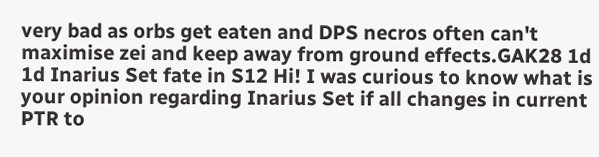very bad as orbs get eaten and DPS necros often can't maximise zei and keep away from ground effects.GAK28 1d
1d Inarius Set fate in S12 Hi! I was curious to know what is your opinion regarding Inarius Set if all changes in current PTR to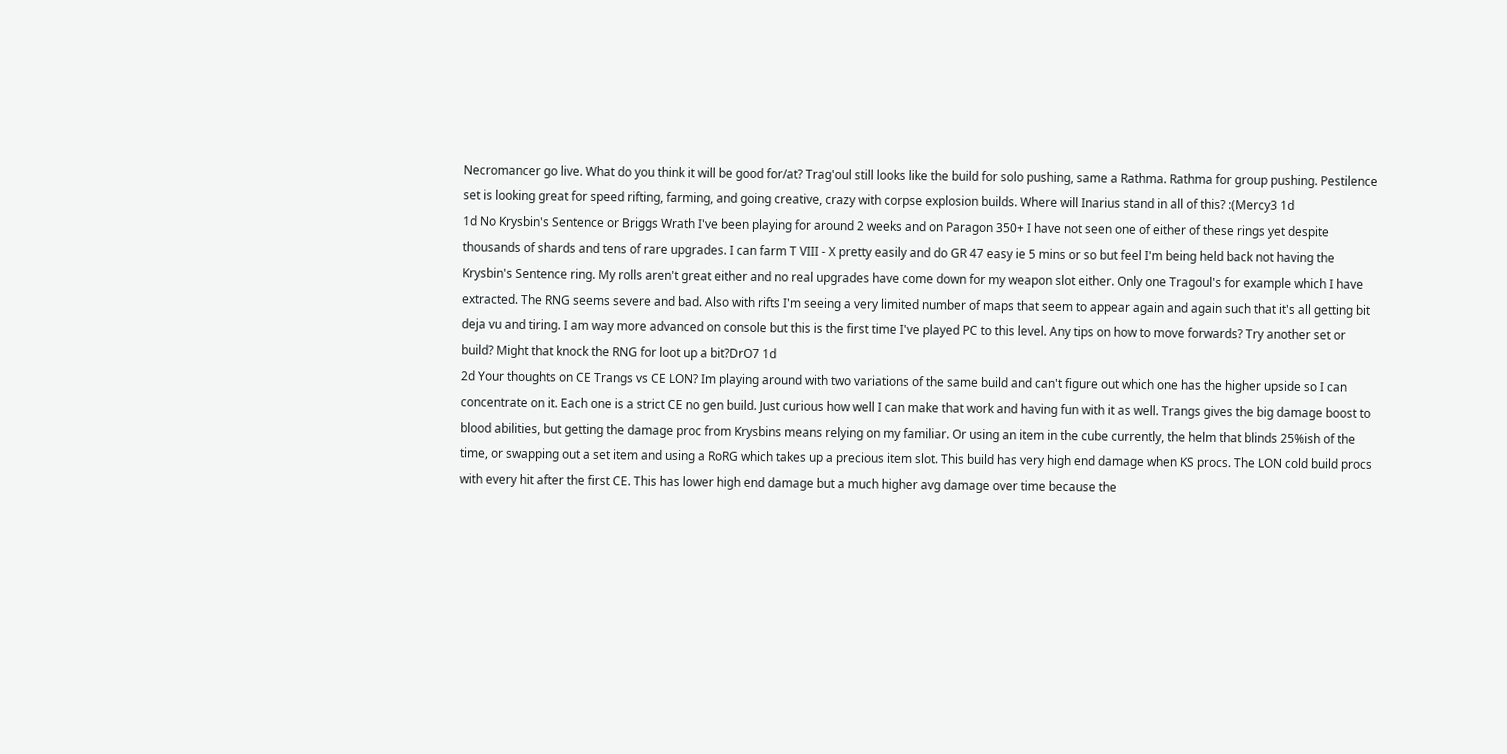Necromancer go live. What do you think it will be good for/at? Trag'oul still looks like the build for solo pushing, same a Rathma. Rathma for group pushing. Pestilence set is looking great for speed rifting, farming, and going creative, crazy with corpse explosion builds. Where will Inarius stand in all of this? :(Mercy3 1d
1d No Krysbin's Sentence or Briggs Wrath I've been playing for around 2 weeks and on Paragon 350+ I have not seen one of either of these rings yet despite thousands of shards and tens of rare upgrades. I can farm T VIII - X pretty easily and do GR 47 easy ie 5 mins or so but feel I'm being held back not having the Krysbin's Sentence ring. My rolls aren't great either and no real upgrades have come down for my weapon slot either. Only one Tragoul's for example which I have extracted. The RNG seems severe and bad. Also with rifts I'm seeing a very limited number of maps that seem to appear again and again such that it's all getting bit deja vu and tiring. I am way more advanced on console but this is the first time I've played PC to this level. Any tips on how to move forwards? Try another set or build? Might that knock the RNG for loot up a bit?DrO7 1d
2d Your thoughts on CE Trangs vs CE LON? Im playing around with two variations of the same build and can't figure out which one has the higher upside so I can concentrate on it. Each one is a strict CE no gen build. Just curious how well I can make that work and having fun with it as well. Trangs gives the big damage boost to blood abilities, but getting the damage proc from Krysbins means relying on my familiar. Or using an item in the cube currently, the helm that blinds 25%ish of the time, or swapping out a set item and using a RoRG which takes up a precious item slot. This build has very high end damage when KS procs. The LON cold build procs with every hit after the first CE. This has lower high end damage but a much higher avg damage over time because the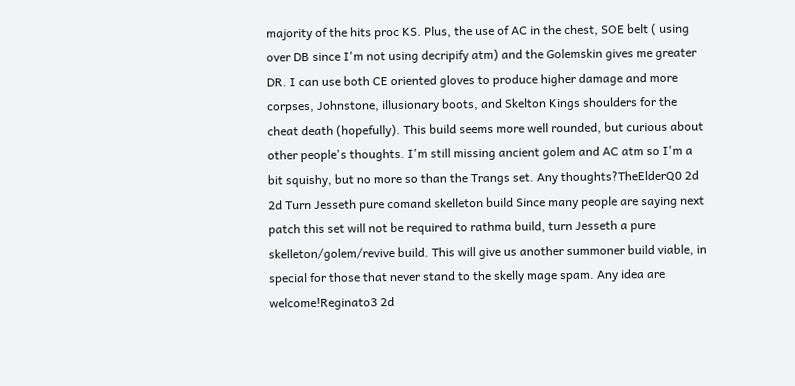majority of the hits proc KS. Plus, the use of AC in the chest, SOE belt ( using over DB since I'm not using decripify atm) and the Golemskin gives me greater DR. I can use both CE oriented gloves to produce higher damage and more corpses, Johnstone, illusionary boots, and Skelton Kings shoulders for the cheat death (hopefully). This build seems more well rounded, but curious about other people's thoughts. I'm still missing ancient golem and AC atm so I'm a bit squishy, but no more so than the Trangs set. Any thoughts?TheElderQ0 2d
2d Turn Jesseth pure comand skelleton build Since many people are saying next patch this set will not be required to rathma build, turn Jesseth a pure skelleton/golem/revive build. This will give us another summoner build viable, in special for those that never stand to the skelly mage spam. Any idea are welcome!Reginato3 2d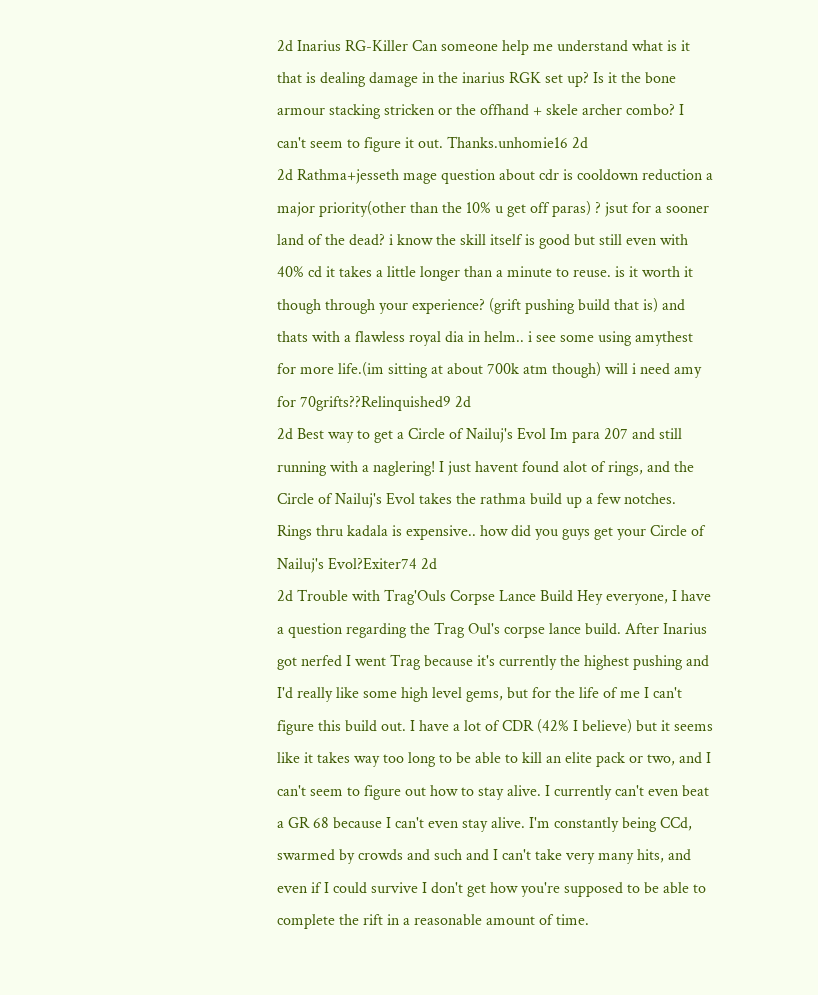2d Inarius RG-Killer Can someone help me understand what is it that is dealing damage in the inarius RGK set up? Is it the bone armour stacking stricken or the offhand + skele archer combo? I can't seem to figure it out. Thanks.unhomie16 2d
2d Rathma+jesseth mage question about cdr is cooldown reduction a major priority(other than the 10% u get off paras) ? jsut for a sooner land of the dead? i know the skill itself is good but still even with 40% cd it takes a little longer than a minute to reuse. is it worth it though through your experience? (grift pushing build that is) and thats with a flawless royal dia in helm.. i see some using amythest for more life.(im sitting at about 700k atm though) will i need amy for 70grifts??Relinquished9 2d
2d Best way to get a Circle of Nailuj's Evol Im para 207 and still running with a naglering! I just havent found alot of rings, and the Circle of Nailuj's Evol takes the rathma build up a few notches. Rings thru kadala is expensive.. how did you guys get your Circle of Nailuj's Evol?Exiter74 2d
2d Trouble with Trag'Ouls Corpse Lance Build Hey everyone, I have a question regarding the Trag Oul's corpse lance build. After Inarius got nerfed I went Trag because it's currently the highest pushing and I'd really like some high level gems, but for the life of me I can't figure this build out. I have a lot of CDR (42% I believe) but it seems like it takes way too long to be able to kill an elite pack or two, and I can't seem to figure out how to stay alive. I currently can't even beat a GR 68 because I can't even stay alive. I'm constantly being CCd, swarmed by crowds and such and I can't take very many hits, and even if I could survive I don't get how you're supposed to be able to complete the rift in a reasonable amount of time.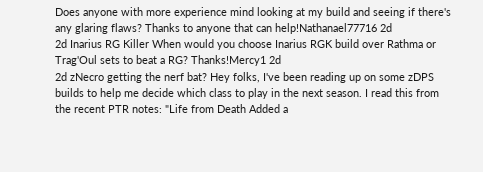Does anyone with more experience mind looking at my build and seeing if there's any glaring flaws? Thanks to anyone that can help!Nathanael77716 2d
2d Inarius RG Killer When would you choose Inarius RGK build over Rathma or Trag'Oul sets to beat a RG? Thanks!Mercy1 2d
2d zNecro getting the nerf bat? Hey folks, I've been reading up on some zDPS builds to help me decide which class to play in the next season. I read this from the recent PTR notes: "Life from Death Added a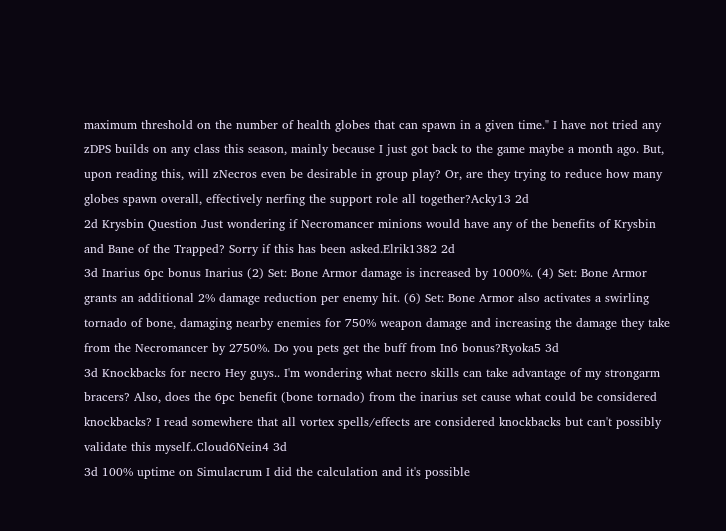maximum threshold on the number of health globes that can spawn in a given time." I have not tried any zDPS builds on any class this season, mainly because I just got back to the game maybe a month ago. But, upon reading this, will zNecros even be desirable in group play? Or, are they trying to reduce how many globes spawn overall, effectively nerfing the support role all together?Acky13 2d
2d Krysbin Question Just wondering if Necromancer minions would have any of the benefits of Krysbin and Bane of the Trapped? Sorry if this has been asked.Elrik1382 2d
3d Inarius 6pc bonus Inarius (2) Set: Bone Armor damage is increased by 1000%. (4) Set: Bone Armor grants an additional 2% damage reduction per enemy hit. (6) Set: Bone Armor also activates a swirling tornado of bone, damaging nearby enemies for 750% weapon damage and increasing the damage they take from the Necromancer by 2750%. Do you pets get the buff from In6 bonus?Ryoka5 3d
3d Knockbacks for necro Hey guys.. I'm wondering what necro skills can take advantage of my strongarm bracers? Also, does the 6pc benefit (bone tornado) from the inarius set cause what could be considered knockbacks? I read somewhere that all vortex spells/effects are considered knockbacks but can't possibly validate this myself..Cloud6Nein4 3d
3d 100% uptime on Simulacrum I did the calculation and it's possible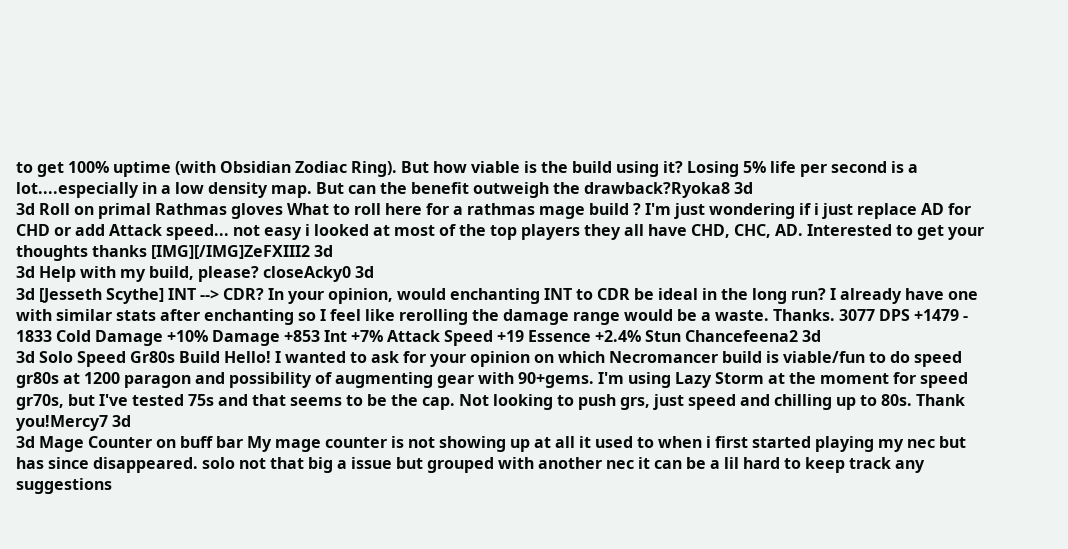to get 100% uptime (with Obsidian Zodiac Ring). But how viable is the build using it? Losing 5% life per second is a lot....especially in a low density map. But can the benefit outweigh the drawback?Ryoka8 3d
3d Roll on primal Rathmas gloves What to roll here for a rathmas mage build ? I'm just wondering if i just replace AD for CHD or add Attack speed... not easy i looked at most of the top players they all have CHD, CHC, AD. Interested to get your thoughts thanks [IMG][/IMG]ZeFXIII2 3d
3d Help with my build, please? closeAcky0 3d
3d [Jesseth Scythe] INT --> CDR? In your opinion, would enchanting INT to CDR be ideal in the long run? I already have one with similar stats after enchanting so I feel like rerolling the damage range would be a waste. Thanks. 3077 DPS +1479 - 1833 Cold Damage +10% Damage +853 Int +7% Attack Speed +19 Essence +2.4% Stun Chancefeena2 3d
3d Solo Speed Gr80s Build Hello! I wanted to ask for your opinion on which Necromancer build is viable/fun to do speed gr80s at 1200 paragon and possibility of augmenting gear with 90+gems. I'm using Lazy Storm at the moment for speed gr70s, but I've tested 75s and that seems to be the cap. Not looking to push grs, just speed and chilling up to 80s. Thank you!Mercy7 3d
3d Mage Counter on buff bar My mage counter is not showing up at all it used to when i first started playing my nec but has since disappeared. solo not that big a issue but grouped with another nec it can be a lil hard to keep track any suggestions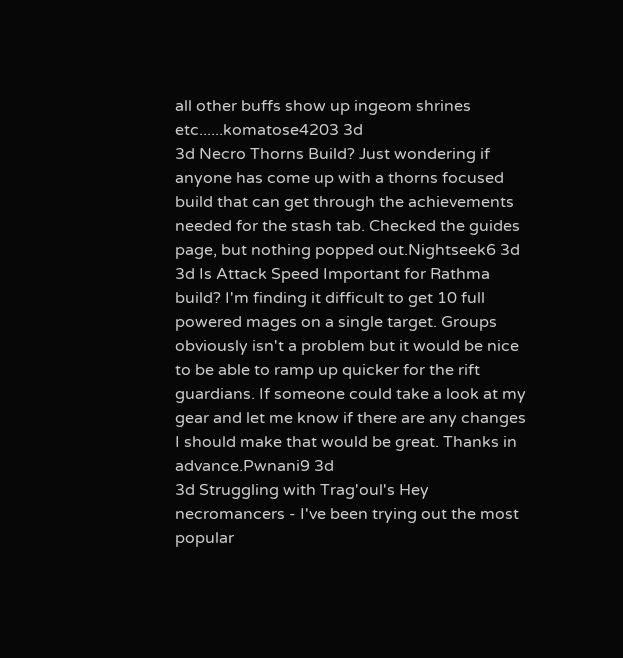all other buffs show up ingeom shrines etc......komatose4203 3d
3d Necro Thorns Build? Just wondering if anyone has come up with a thorns focused build that can get through the achievements needed for the stash tab. Checked the guides page, but nothing popped out.Nightseek6 3d
3d Is Attack Speed Important for Rathma build? I'm finding it difficult to get 10 full powered mages on a single target. Groups obviously isn't a problem but it would be nice to be able to ramp up quicker for the rift guardians. If someone could take a look at my gear and let me know if there are any changes I should make that would be great. Thanks in advance.Pwnani9 3d
3d Struggling with Trag'oul's Hey necromancers - I've been trying out the most popular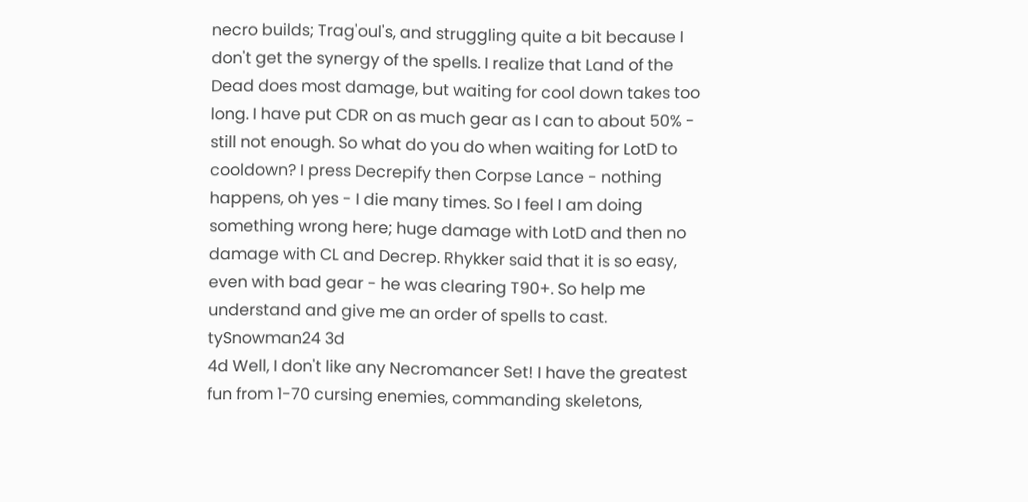necro builds; Trag'oul's, and struggling quite a bit because I don't get the synergy of the spells. I realize that Land of the Dead does most damage, but waiting for cool down takes too long. I have put CDR on as much gear as I can to about 50% - still not enough. So what do you do when waiting for LotD to cooldown? I press Decrepify then Corpse Lance - nothing happens, oh yes - I die many times. So I feel I am doing something wrong here; huge damage with LotD and then no damage with CL and Decrep. Rhykker said that it is so easy, even with bad gear - he was clearing T90+. So help me understand and give me an order of spells to cast. tySnowman24 3d
4d Well, I don't like any Necromancer Set! I have the greatest fun from 1-70 cursing enemies, commanding skeletons,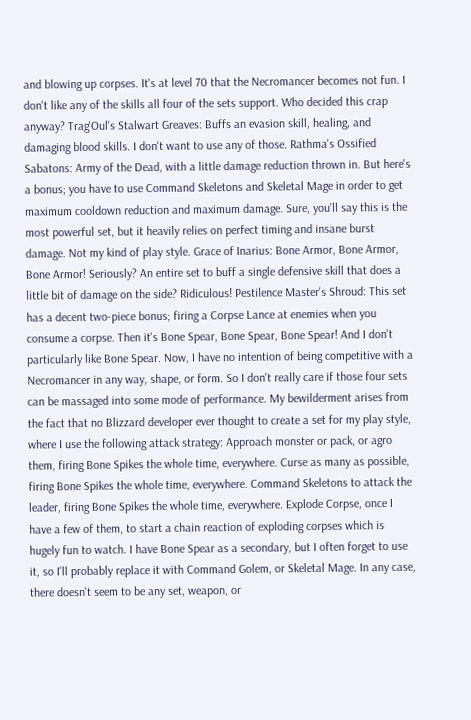and blowing up corpses. It's at level 70 that the Necromancer becomes not fun. I don't like any of the skills all four of the sets support. Who decided this crap anyway? Trag'Oul's Stalwart Greaves: Buffs an evasion skill, healing, and damaging blood skills. I don't want to use any of those. Rathma's Ossified Sabatons: Army of the Dead, with a little damage reduction thrown in. But here's a bonus; you have to use Command Skeletons and Skeletal Mage in order to get maximum cooldown reduction and maximum damage. Sure, you'll say this is the most powerful set, but it heavily relies on perfect timing and insane burst damage. Not my kind of play style. Grace of Inarius: Bone Armor, Bone Armor, Bone Armor! Seriously? An entire set to buff a single defensive skill that does a little bit of damage on the side? Ridiculous! Pestilence Master's Shroud: This set has a decent two-piece bonus; firing a Corpse Lance at enemies when you consume a corpse. Then it's Bone Spear, Bone Spear, Bone Spear! And I don't particularly like Bone Spear. Now, I have no intention of being competitive with a Necromancer in any way, shape, or form. So I don't really care if those four sets can be massaged into some mode of performance. My bewilderment arises from the fact that no Blizzard developer ever thought to create a set for my play style, where I use the following attack strategy: Approach monster or pack, or agro them, firing Bone Spikes the whole time, everywhere. Curse as many as possible, firing Bone Spikes the whole time, everywhere. Command Skeletons to attack the leader, firing Bone Spikes the whole time, everywhere. Explode Corpse, once I have a few of them, to start a chain reaction of exploding corpses which is hugely fun to watch. I have Bone Spear as a secondary, but I often forget to use it, so I'll probably replace it with Command Golem, or Skeletal Mage. In any case, there doesn't seem to be any set, weapon, or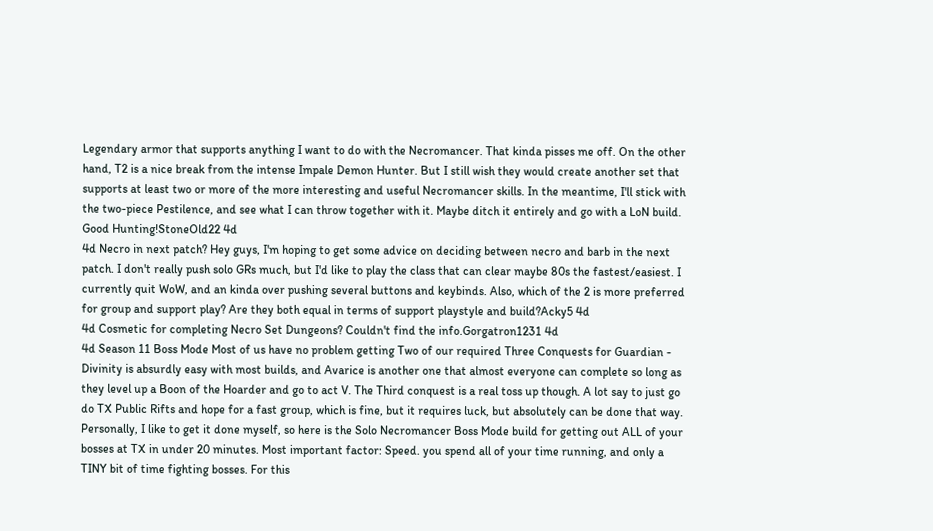Legendary armor that supports anything I want to do with the Necromancer. That kinda pisses me off. On the other hand, T2 is a nice break from the intense Impale Demon Hunter. But I still wish they would create another set that supports at least two or more of the more interesting and useful Necromancer skills. In the meantime, I'll stick with the two-piece Pestilence, and see what I can throw together with it. Maybe ditch it entirely and go with a LoN build. Good Hunting!StoneOld22 4d
4d Necro in next patch? Hey guys, I'm hoping to get some advice on deciding between necro and barb in the next patch. I don't really push solo GRs much, but I'd like to play the class that can clear maybe 80s the fastest/easiest. I currently quit WoW, and an kinda over pushing several buttons and keybinds. Also, which of the 2 is more preferred for group and support play? Are they both equal in terms of support playstyle and build?Acky5 4d
4d Cosmetic for completing Necro Set Dungeons? Couldn't find the info.Gorgatron1231 4d
4d Season 11 Boss Mode Most of us have no problem getting Two of our required Three Conquests for Guardian - Divinity is absurdly easy with most builds, and Avarice is another one that almost everyone can complete so long as they level up a Boon of the Hoarder and go to act V. The Third conquest is a real toss up though. A lot say to just go do TX Public Rifts and hope for a fast group, which is fine, but it requires luck, but absolutely can be done that way. Personally, I like to get it done myself, so here is the Solo Necromancer Boss Mode build for getting out ALL of your bosses at TX in under 20 minutes. Most important factor: Speed. you spend all of your time running, and only a TINY bit of time fighting bosses. For this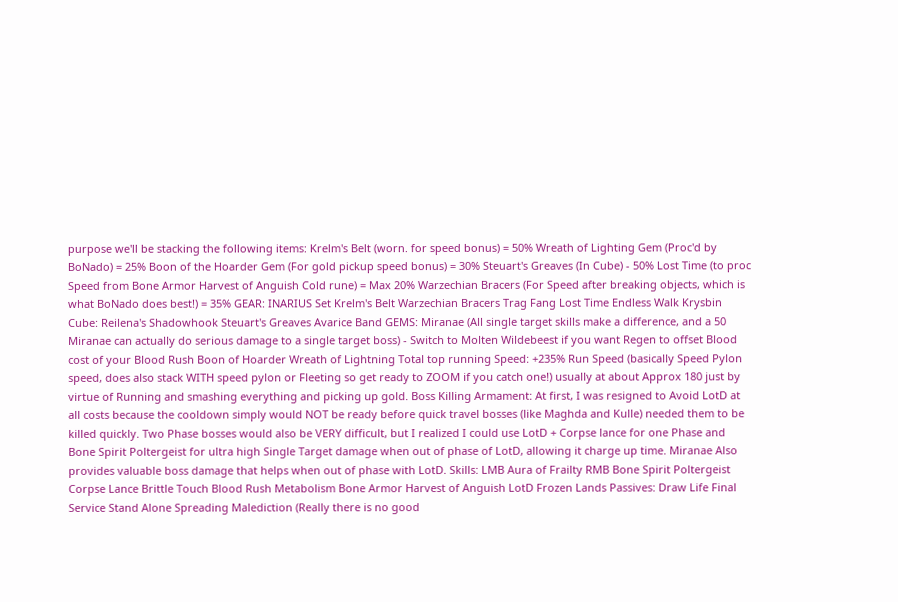purpose we'll be stacking the following items: Krelm's Belt (worn. for speed bonus) = 50% Wreath of Lighting Gem (Proc'd by BoNado) = 25% Boon of the Hoarder Gem (For gold pickup speed bonus) = 30% Steuart's Greaves (In Cube) - 50% Lost Time (to proc Speed from Bone Armor Harvest of Anguish Cold rune) = Max 20% Warzechian Bracers (For Speed after breaking objects, which is what BoNado does best!) = 35% GEAR: INARIUS Set Krelm's Belt Warzechian Bracers Trag Fang Lost Time Endless Walk Krysbin Cube: Reilena's Shadowhook Steuart's Greaves Avarice Band GEMS: Miranae (All single target skills make a difference, and a 50 Miranae can actually do serious damage to a single target boss) - Switch to Molten Wildebeest if you want Regen to offset Blood cost of your Blood Rush Boon of Hoarder Wreath of Lightning Total top running Speed: +235% Run Speed (basically Speed Pylon speed, does also stack WITH speed pylon or Fleeting so get ready to ZOOM if you catch one!) usually at about Approx 180 just by virtue of Running and smashing everything and picking up gold. Boss Killing Armament: At first, I was resigned to Avoid LotD at all costs because the cooldown simply would NOT be ready before quick travel bosses (like Maghda and Kulle) needed them to be killed quickly. Two Phase bosses would also be VERY difficult, but I realized I could use LotD + Corpse lance for one Phase and Bone Spirit Poltergeist for ultra high Single Target damage when out of phase of LotD, allowing it charge up time. Miranae Also provides valuable boss damage that helps when out of phase with LotD. Skills: LMB Aura of Frailty RMB Bone Spirit Poltergeist Corpse Lance Brittle Touch Blood Rush Metabolism Bone Armor Harvest of Anguish LotD Frozen Lands Passives: Draw Life Final Service Stand Alone Spreading Malediction (Really there is no good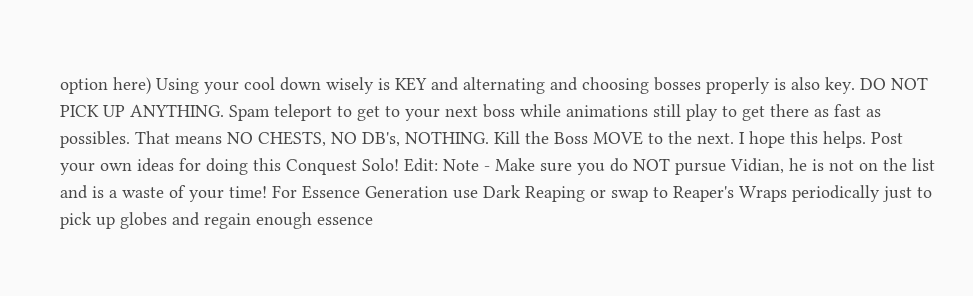option here) Using your cool down wisely is KEY and alternating and choosing bosses properly is also key. DO NOT PICK UP ANYTHING. Spam teleport to get to your next boss while animations still play to get there as fast as possibles. That means NO CHESTS, NO DB's, NOTHING. Kill the Boss MOVE to the next. I hope this helps. Post your own ideas for doing this Conquest Solo! Edit: Note - Make sure you do NOT pursue Vidian, he is not on the list and is a waste of your time! For Essence Generation use Dark Reaping or swap to Reaper's Wraps periodically just to pick up globes and regain enough essence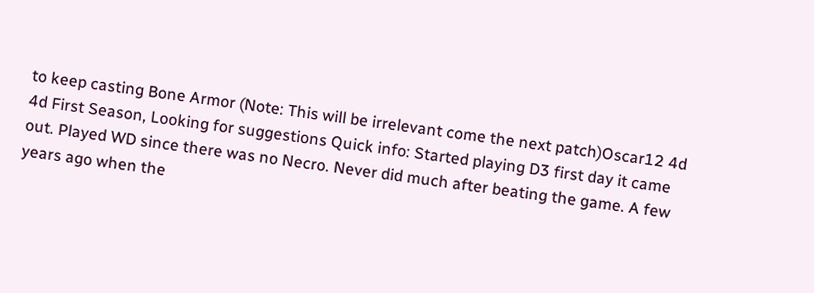to keep casting Bone Armor (Note: This will be irrelevant come the next patch)Oscar12 4d
4d First Season, Looking for suggestions Quick info: Started playing D3 first day it came out. Played WD since there was no Necro. Never did much after beating the game. A few years ago when the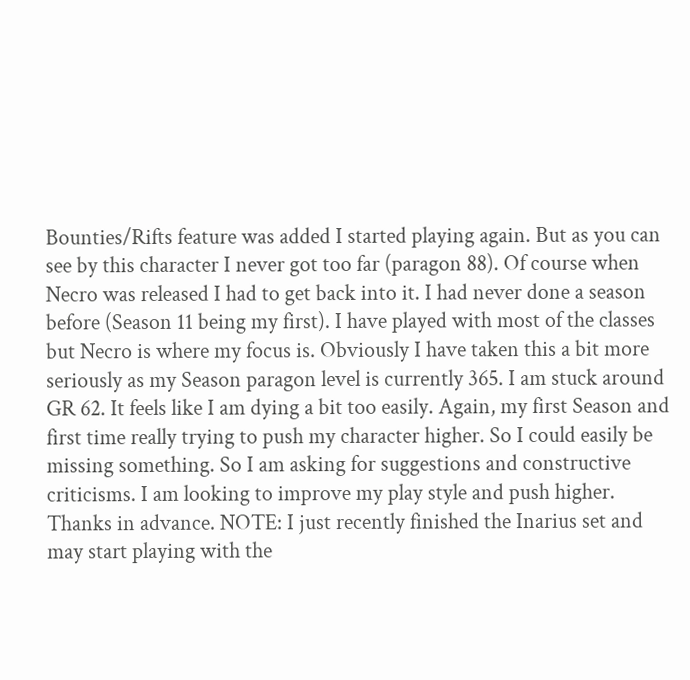Bounties/Rifts feature was added I started playing again. But as you can see by this character I never got too far (paragon 88). Of course when Necro was released I had to get back into it. I had never done a season before (Season 11 being my first). I have played with most of the classes but Necro is where my focus is. Obviously I have taken this a bit more seriously as my Season paragon level is currently 365. I am stuck around GR 62. It feels like I am dying a bit too easily. Again, my first Season and first time really trying to push my character higher. So I could easily be missing something. So I am asking for suggestions and constructive criticisms. I am looking to improve my play style and push higher. Thanks in advance. NOTE: I just recently finished the Inarius set and may start playing with the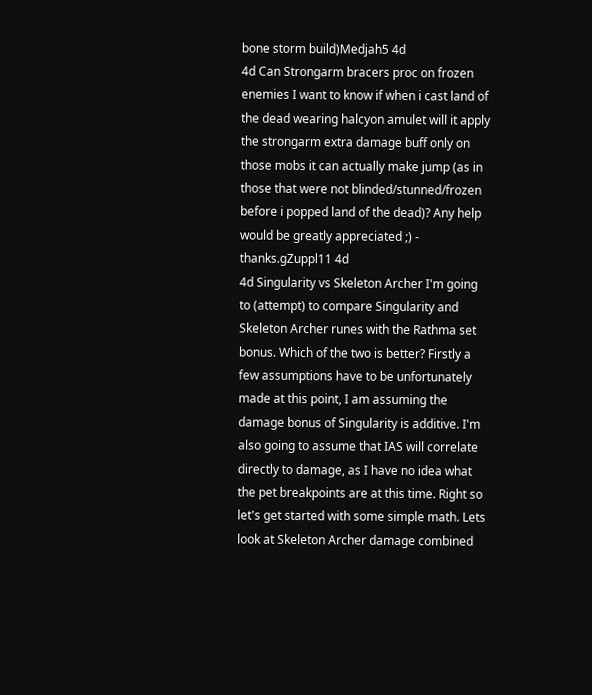bone storm build)Medjah5 4d
4d Can Strongarm bracers proc on frozen enemies I want to know if when i cast land of the dead wearing halcyon amulet will it apply the strongarm extra damage buff only on those mobs it can actually make jump (as in those that were not blinded/stunned/frozen before i popped land of the dead)? Any help would be greatly appreciated ;) - thanks.gZuppl11 4d
4d Singularity vs Skeleton Archer I'm going to (attempt) to compare Singularity and Skeleton Archer runes with the Rathma set bonus. Which of the two is better? Firstly a few assumptions have to be unfortunately made at this point, I am assuming the damage bonus of Singularity is additive. I'm also going to assume that IAS will correlate directly to damage, as I have no idea what the pet breakpoints are at this time. Right so let's get started with some simple math. Lets look at Skeleton Archer damage combined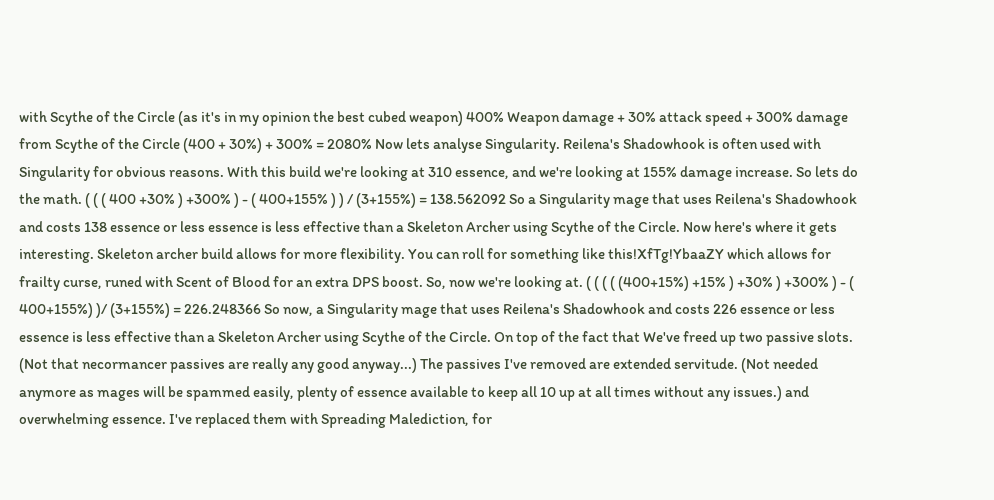with Scythe of the Circle (as it's in my opinion the best cubed weapon) 400% Weapon damage + 30% attack speed + 300% damage from Scythe of the Circle (400 + 30%) + 300% = 2080% Now lets analyse Singularity. Reilena's Shadowhook is often used with Singularity for obvious reasons. With this build we're looking at 310 essence, and we're looking at 155% damage increase. So lets do the math. ( ( ( 400 +30% ) +300% ) - ( 400+155% ) ) / (3+155%) = 138.562092 So a Singularity mage that uses Reilena's Shadowhook and costs 138 essence or less essence is less effective than a Skeleton Archer using Scythe of the Circle. Now here's where it gets interesting. Skeleton archer build allows for more flexibility. You can roll for something like this!XfTg!YbaaZY which allows for frailty curse, runed with Scent of Blood for an extra DPS boost. So, now we're looking at. ( ( ( ( (400+15%) +15% ) +30% ) +300% ) - ( 400+155%) )/ (3+155%) = 226.248366 So now, a Singularity mage that uses Reilena's Shadowhook and costs 226 essence or less essence is less effective than a Skeleton Archer using Scythe of the Circle. On top of the fact that We've freed up two passive slots. (Not that necormancer passives are really any good anyway...) The passives I've removed are extended servitude. (Not needed anymore as mages will be spammed easily, plenty of essence available to keep all 10 up at all times without any issues.) and overwhelming essence. I've replaced them with Spreading Malediction, for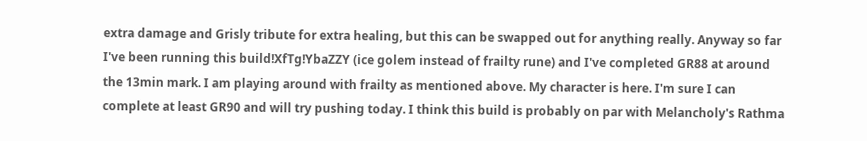extra damage and Grisly tribute for extra healing, but this can be swapped out for anything really. Anyway so far I've been running this build!XfTg!YbaZZY (ice golem instead of frailty rune) and I've completed GR88 at around the 13min mark. I am playing around with frailty as mentioned above. My character is here. I'm sure I can complete at least GR90 and will try pushing today. I think this build is probably on par with Melancholy's Rathma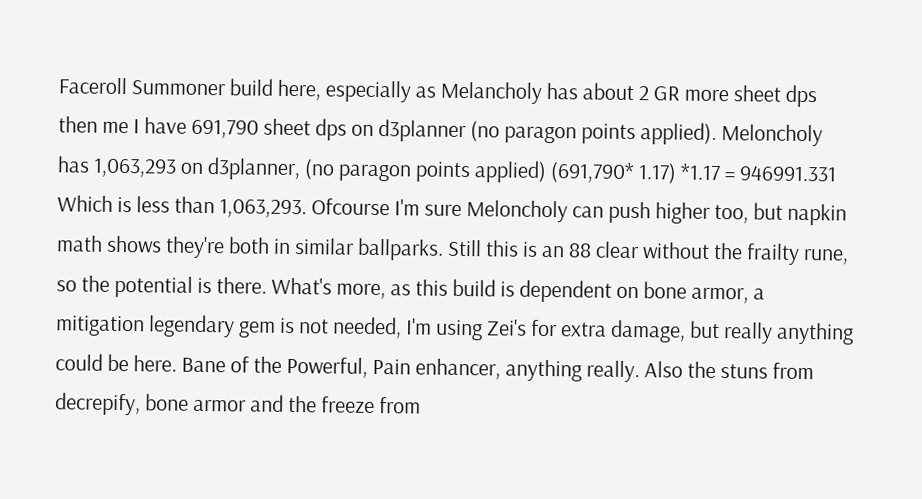Faceroll Summoner build here, especially as Melancholy has about 2 GR more sheet dps then me I have 691,790 sheet dps on d3planner (no paragon points applied). Meloncholy has 1,063,293 on d3planner, (no paragon points applied) (691,790* 1.17) *1.17 = 946991.331 Which is less than 1,063,293. Ofcourse I'm sure Meloncholy can push higher too, but napkin math shows they're both in similar ballparks. Still this is an 88 clear without the frailty rune, so the potential is there. What's more, as this build is dependent on bone armor, a mitigation legendary gem is not needed, I'm using Zei's for extra damage, but really anything could be here. Bane of the Powerful, Pain enhancer, anything really. Also the stuns from decrepify, bone armor and the freeze from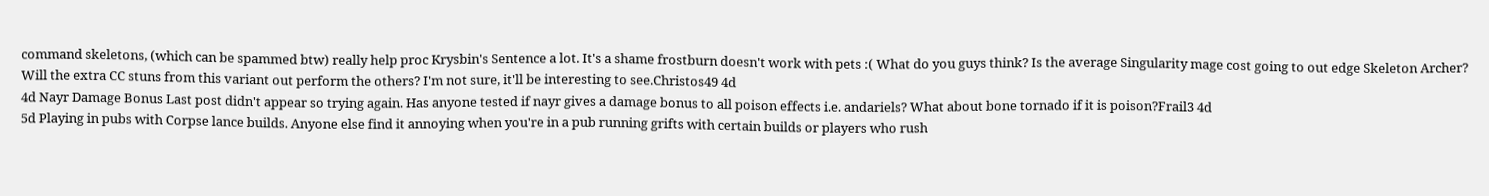command skeletons, (which can be spammed btw) really help proc Krysbin's Sentence a lot. It's a shame frostburn doesn't work with pets :( What do you guys think? Is the average Singularity mage cost going to out edge Skeleton Archer? Will the extra CC stuns from this variant out perform the others? I'm not sure, it'll be interesting to see.Christos49 4d
4d Nayr Damage Bonus Last post didn't appear so trying again. Has anyone tested if nayr gives a damage bonus to all poison effects i.e. andariels? What about bone tornado if it is poison?Frail3 4d
5d Playing in pubs with Corpse lance builds. Anyone else find it annoying when you're in a pub running grifts with certain builds or players who rush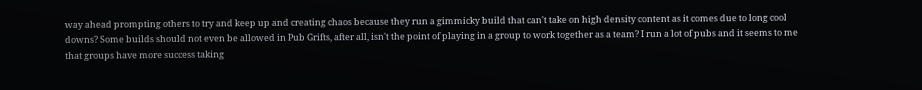way ahead prompting others to try and keep up and creating chaos because they run a gimmicky build that can't take on high density content as it comes due to long cool downs? Some builds should not even be allowed in Pub Grifts, after all, isn't the point of playing in a group to work together as a team? I run a lot of pubs and it seems to me that groups have more success taking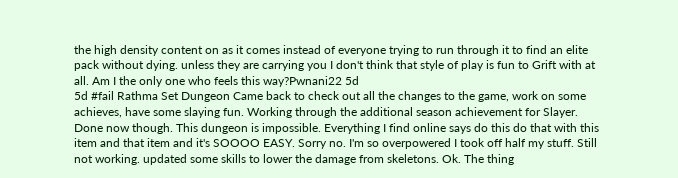the high density content on as it comes instead of everyone trying to run through it to find an elite pack without dying. unless they are carrying you I don't think that style of play is fun to Grift with at all. Am I the only one who feels this way?Pwnani22 5d
5d #fail Rathma Set Dungeon Came back to check out all the changes to the game, work on some achieves, have some slaying fun. Working through the additional season achievement for Slayer. Done now though. This dungeon is impossible. Everything I find online says do this do that with this item and that item and it's SOOOO EASY. Sorry no. I'm so overpowered I took off half my stuff. Still not working. updated some skills to lower the damage from skeletons. Ok. The thing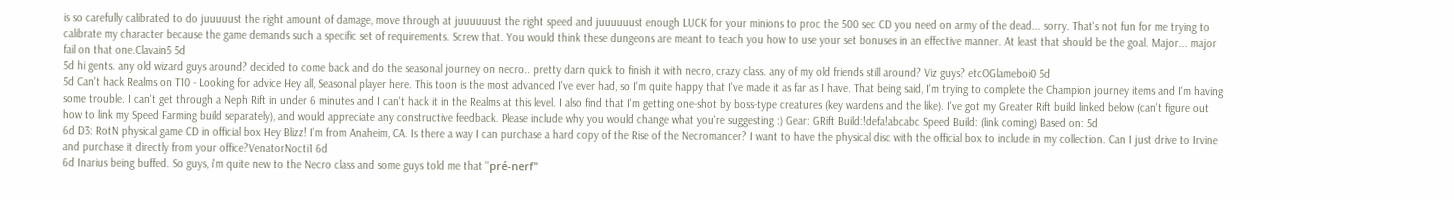is so carefully calibrated to do juuuuust the right amount of damage, move through at juuuuuust the right speed and juuuuuust enough LUCK for your minions to proc the 500 sec CD you need on army of the dead... sorry. That's not fun for me trying to calibrate my character because the game demands such a specific set of requirements. Screw that. You would think these dungeons are meant to teach you how to use your set bonuses in an effective manner. At least that should be the goal. Major... major fail on that one.Clavain5 5d
5d hi gents. any old wizard guys around? decided to come back and do the seasonal journey on necro.. pretty darn quick to finish it with necro, crazy class. any of my old friends still around? Viz guys? etcOGlameboi0 5d
5d Can't hack Realms on T10 - Looking for advice Hey all, Seasonal player here. This toon is the most advanced I've ever had, so I'm quite happy that I've made it as far as I have. That being said, I'm trying to complete the Champion journey items and I'm having some trouble. I can't get through a Neph Rift in under 6 minutes and I can't hack it in the Realms at this level. I also find that I'm getting one-shot by boss-type creatures (key wardens and the like). I've got my Greater Rift build linked below (can't figure out how to link my Speed Farming build separately), and would appreciate any constructive feedback. Please include why you would change what you're suggesting :) Gear: GRift Build:!defa!abcabc Speed Build: (link coming) Based on: 5d
6d D3: RotN physical game CD in official box Hey Blizz! I'm from Anaheim, CA. Is there a way I can purchase a hard copy of the Rise of the Necromancer? I want to have the physical disc with the official box to include in my collection. Can I just drive to Irvine and purchase it directly from your office?VenatorNocti1 6d
6d Inarius being buffed. So guys, i'm quite new to the Necro class and some guys told me that ''pré-nerf''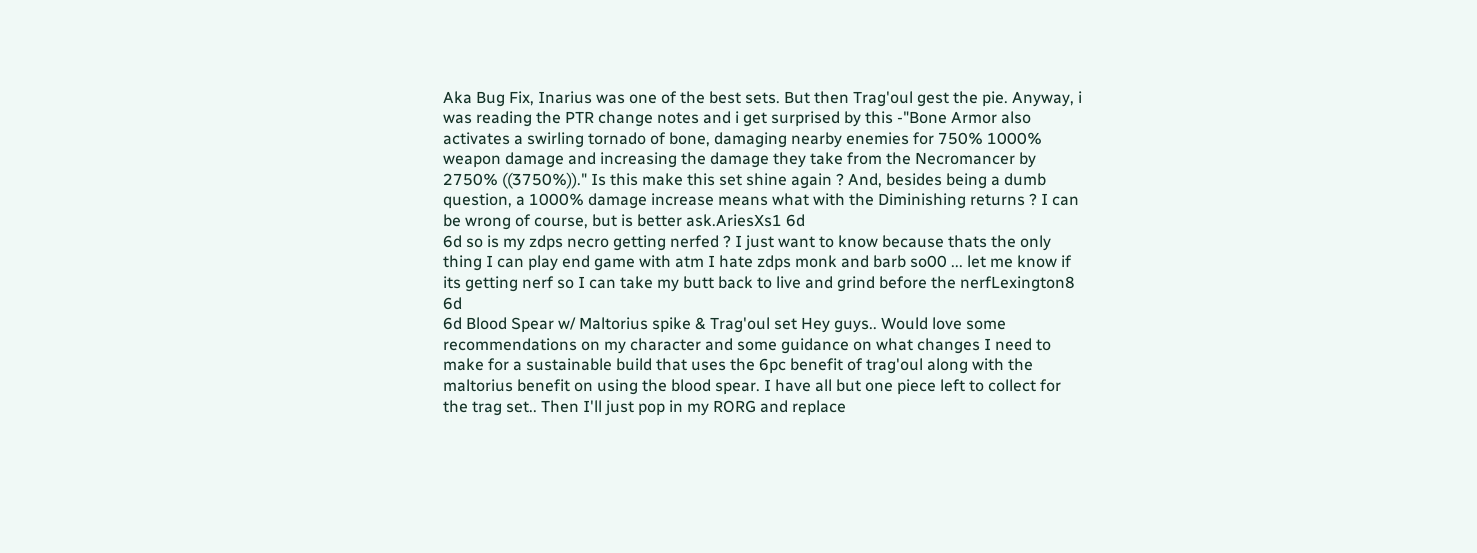Aka Bug Fix, Inarius was one of the best sets. But then Trag'oul gest the pie. Anyway, i was reading the PTR change notes and i get surprised by this -"Bone Armor also activates a swirling tornado of bone, damaging nearby enemies for 750% 1000% weapon damage and increasing the damage they take from the Necromancer by 2750% ((3750%))." Is this make this set shine again ? And, besides being a dumb question, a 1000% damage increase means what with the Diminishing returns ? I can be wrong of course, but is better ask.AriesXs1 6d
6d so is my zdps necro getting nerfed ? I just want to know because thats the only thing I can play end game with atm I hate zdps monk and barb so00 ... let me know if its getting nerf so I can take my butt back to live and grind before the nerfLexington8 6d
6d Blood Spear w/ Maltorius spike & Trag'oul set Hey guys.. Would love some recommendations on my character and some guidance on what changes I need to make for a sustainable build that uses the 6pc benefit of trag'oul along with the maltorius benefit on using the blood spear. I have all but one piece left to collect for the trag set.. Then I'll just pop in my RORG and replace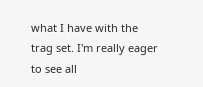what I have with the trag set. I'm really eager to see all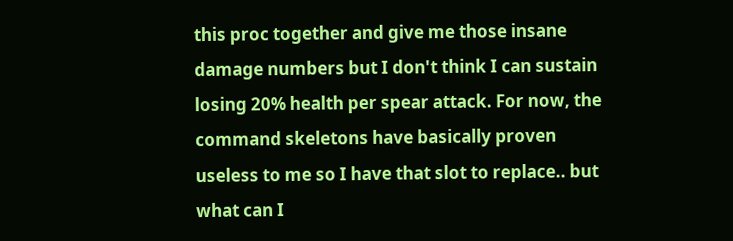this proc together and give me those insane damage numbers but I don't think I can sustain losing 20% health per spear attack. For now, the command skeletons have basically proven useless to me so I have that slot to replace.. but what can I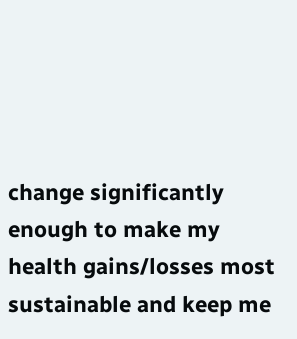change significantly enough to make my health gains/losses most sustainable and keep me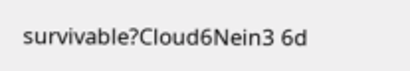survivable?Cloud6Nein3 6d